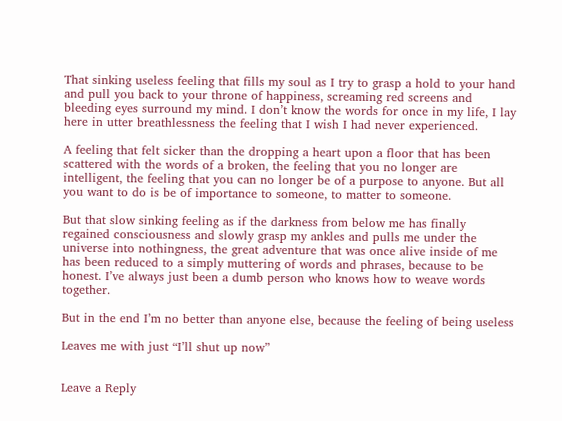That sinking useless feeling that fills my soul as I try to grasp a hold to your hand and pull you back to your throne of happiness, screaming red screens and bleeding eyes surround my mind. I don’t know the words for once in my life, I lay here in utter breathlessness the feeling that I wish I had never experienced.

A feeling that felt sicker than the dropping a heart upon a floor that has been scattered with the words of a broken, the feeling that you no longer are intelligent, the feeling that you can no longer be of a purpose to anyone. But all you want to do is be of importance to someone, to matter to someone.

But that slow sinking feeling as if the darkness from below me has finally regained consciousness and slowly grasp my ankles and pulls me under the universe into nothingness, the great adventure that was once alive inside of me has been reduced to a simply muttering of words and phrases, because to be honest. I’ve always just been a dumb person who knows how to weave words together.

But in the end I’m no better than anyone else, because the feeling of being useless

Leaves me with just “I’ll shut up now”


Leave a Reply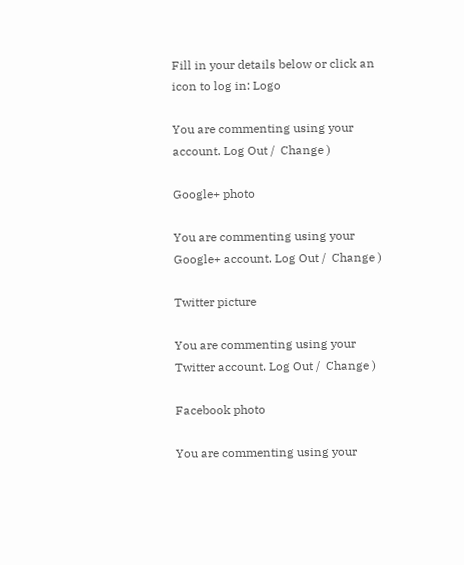Fill in your details below or click an icon to log in: Logo

You are commenting using your account. Log Out /  Change )

Google+ photo

You are commenting using your Google+ account. Log Out /  Change )

Twitter picture

You are commenting using your Twitter account. Log Out /  Change )

Facebook photo

You are commenting using your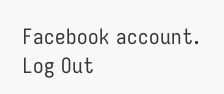Facebook account. Log Out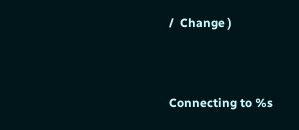/  Change )


Connecting to %s